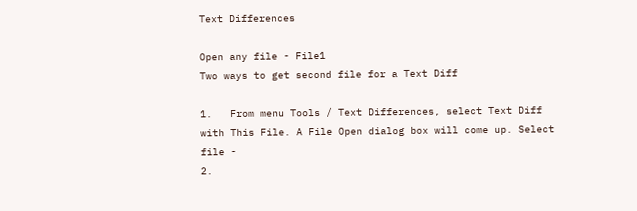Text Differences

Open any file - File1
Two ways to get second file for a Text Diff

1.   From menu Tools / Text Differences, select Text Diff with This File. A File Open dialog box will come up. Select file -
2.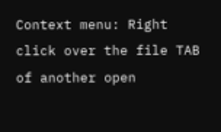Context menu: Right click over the file TAB of another open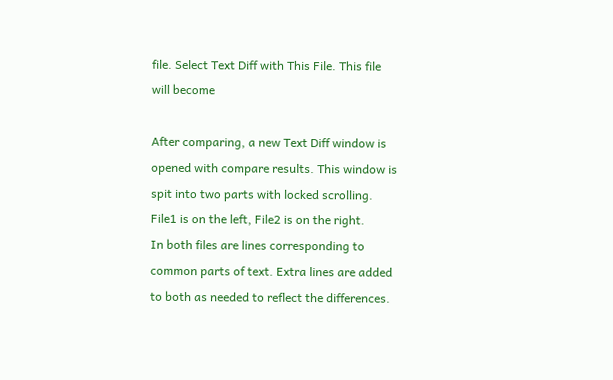file. Select Text Diff with This File. This file will become

After comparing, a new Text Diff window is opened with compare results. This window is spit into two parts with locked scrolling.
File1 is on the left, File2 is on the right.
In both files are lines corresponding to common parts of text. Extra lines are added to both as needed to reflect the differences.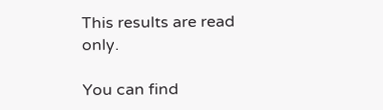This results are read only.

You can find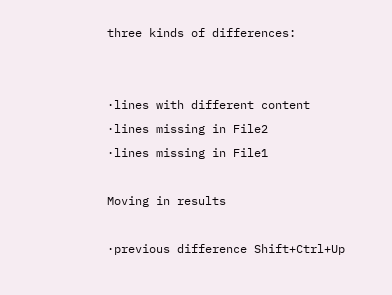three kinds of differences:


·lines with different content
·lines missing in File2
·lines missing in File1

Moving in results

·previous difference Shift+Ctrl+Up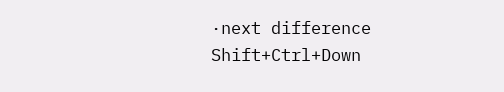·next difference Shift+Ctrl+Down